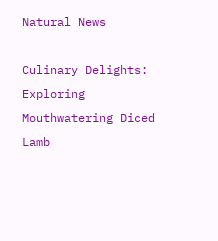Natural News

Culinary Delights: Exploring Mouthwatering Diced Lamb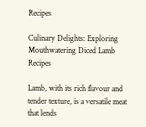Recipes

Culinary Delights: Exploring Mouthwatering Diced Lamb Recipes

Lamb, with its rich flavour and tender texture, is a versatile meat that lends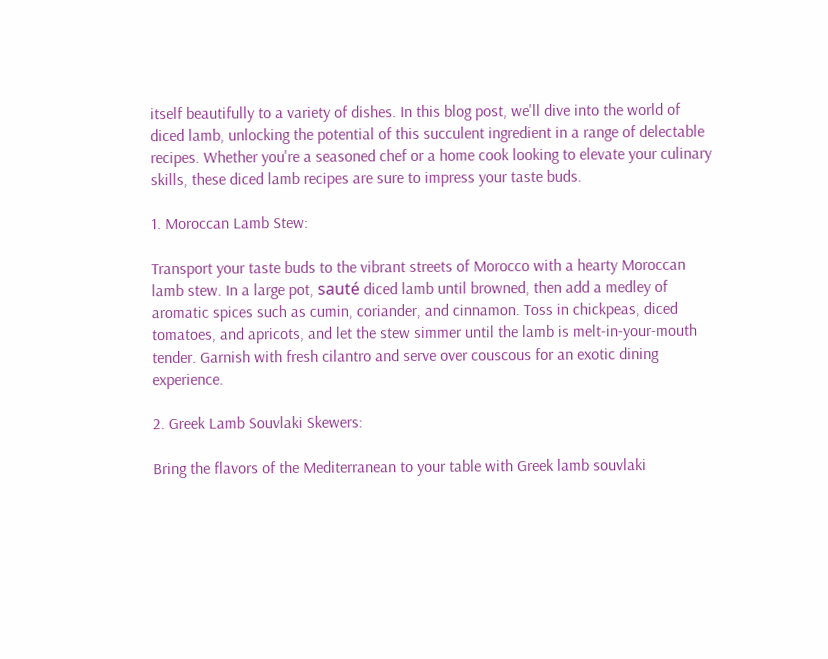itself beautifully to a variety of dishes. In this blog post, we'll dive into the world of diced lamb, unlocking the potential of this succulent ingredient in a range of delectable recipes. Whether you're a seasoned chef or a home cook looking to elevate your culinary skills, these diced lamb recipes are sure to impress your taste buds.

1. Moroccan Lamb Stew:

Transport your taste buds to the vibrant streets of Morocco with a hearty Moroccan lamb stew. In a large pot, sauté diced lamb until browned, then add a medley of aromatic spices such as cumin, coriander, and cinnamon. Toss in chickpeas, diced tomatoes, and apricots, and let the stew simmer until the lamb is melt-in-your-mouth tender. Garnish with fresh cilantro and serve over couscous for an exotic dining experience.

2. Greek Lamb Souvlaki Skewers:

Bring the flavors of the Mediterranean to your table with Greek lamb souvlaki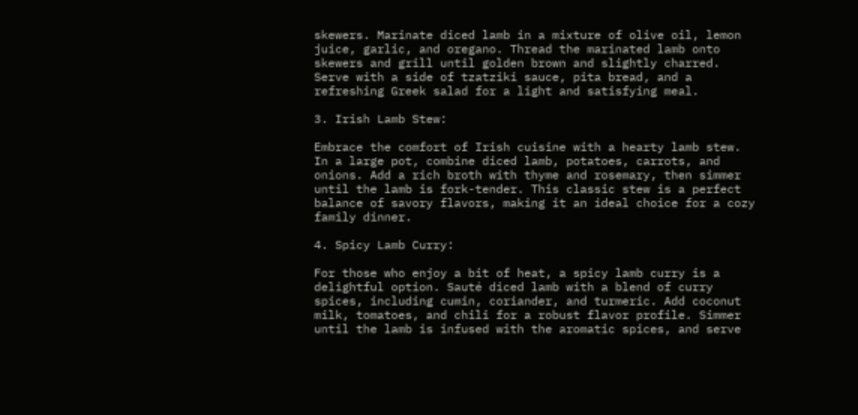skewers. Marinate diced lamb in a mixture of olive oil, lemon juice, garlic, and oregano. Thread the marinated lamb onto skewers and grill until golden brown and slightly charred. Serve with a side of tzatziki sauce, pita bread, and a refreshing Greek salad for a light and satisfying meal.

3. Irish Lamb Stew:

Embrace the comfort of Irish cuisine with a hearty lamb stew. In a large pot, combine diced lamb, potatoes, carrots, and onions. Add a rich broth with thyme and rosemary, then simmer until the lamb is fork-tender. This classic stew is a perfect balance of savory flavors, making it an ideal choice for a cozy family dinner.

4. Spicy Lamb Curry:

For those who enjoy a bit of heat, a spicy lamb curry is a delightful option. Sauté diced lamb with a blend of curry spices, including cumin, coriander, and turmeric. Add coconut milk, tomatoes, and chili for a robust flavor profile. Simmer until the lamb is infused with the aromatic spices, and serve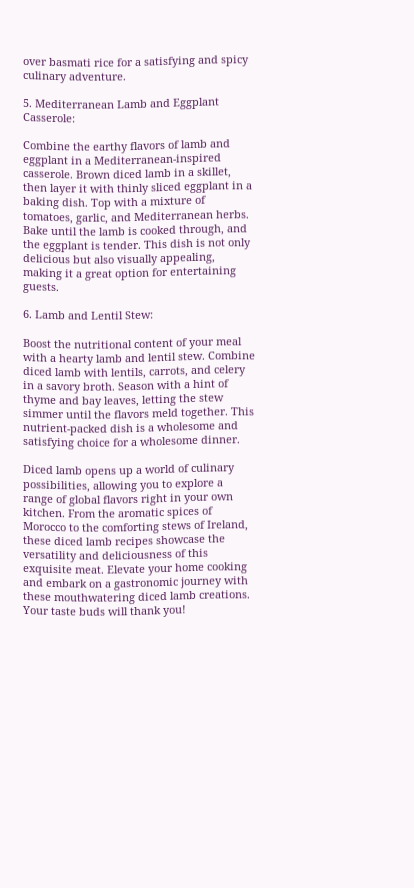over basmati rice for a satisfying and spicy culinary adventure.

5. Mediterranean Lamb and Eggplant Casserole:

Combine the earthy flavors of lamb and eggplant in a Mediterranean-inspired casserole. Brown diced lamb in a skillet, then layer it with thinly sliced eggplant in a baking dish. Top with a mixture of tomatoes, garlic, and Mediterranean herbs. Bake until the lamb is cooked through, and the eggplant is tender. This dish is not only delicious but also visually appealing, making it a great option for entertaining guests.

6. Lamb and Lentil Stew:

Boost the nutritional content of your meal with a hearty lamb and lentil stew. Combine diced lamb with lentils, carrots, and celery in a savory broth. Season with a hint of thyme and bay leaves, letting the stew simmer until the flavors meld together. This nutrient-packed dish is a wholesome and satisfying choice for a wholesome dinner.

Diced lamb opens up a world of culinary possibilities, allowing you to explore a range of global flavors right in your own kitchen. From the aromatic spices of Morocco to the comforting stews of Ireland, these diced lamb recipes showcase the versatility and deliciousness of this exquisite meat. Elevate your home cooking and embark on a gastronomic journey with these mouthwatering diced lamb creations. Your taste buds will thank you!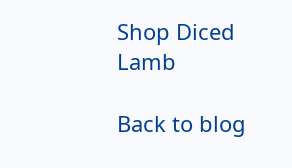Shop Diced Lamb

Back to blog